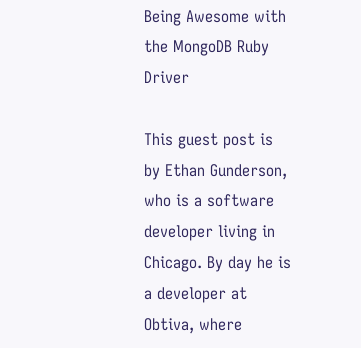Being Awesome with the MongoDB Ruby Driver

This guest post is by Ethan Gunderson, who is a software developer living in Chicago. By day he is a developer at Obtiva, where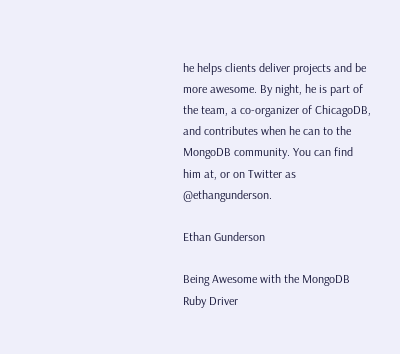he helps clients deliver projects and be more awesome. By night, he is part of the team, a co-organizer of ChicagoDB, and contributes when he can to the MongoDB community. You can find him at, or on Twitter as @ethangunderson.

Ethan Gunderson

Being Awesome with the MongoDB Ruby Driver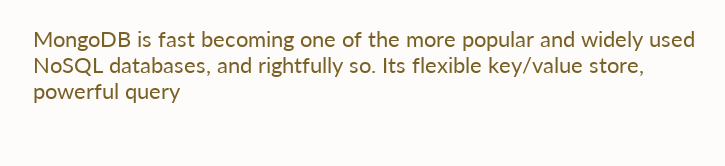MongoDB is fast becoming one of the more popular and widely used NoSQL databases, and rightfully so. Its flexible key/value store, powerful query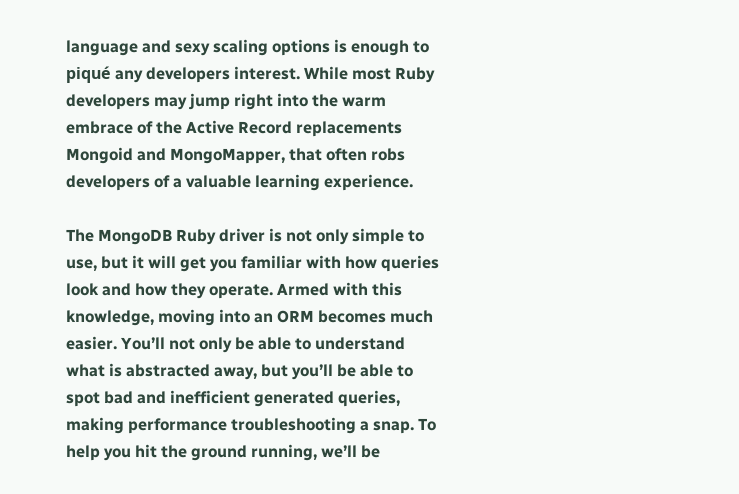language and sexy scaling options is enough to piqué any developers interest. While most Ruby developers may jump right into the warm embrace of the Active Record replacements Mongoid and MongoMapper, that often robs developers of a valuable learning experience.

The MongoDB Ruby driver is not only simple to use, but it will get you familiar with how queries look and how they operate. Armed with this knowledge, moving into an ORM becomes much easier. You’ll not only be able to understand what is abstracted away, but you’ll be able to spot bad and inefficient generated queries, making performance troubleshooting a snap. To help you hit the ground running, we’ll be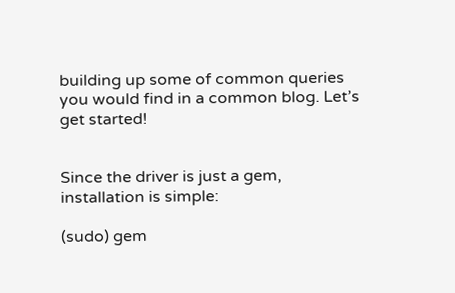building up some of common queries you would find in a common blog. Let’s get started!


Since the driver is just a gem, installation is simple:

(sudo) gem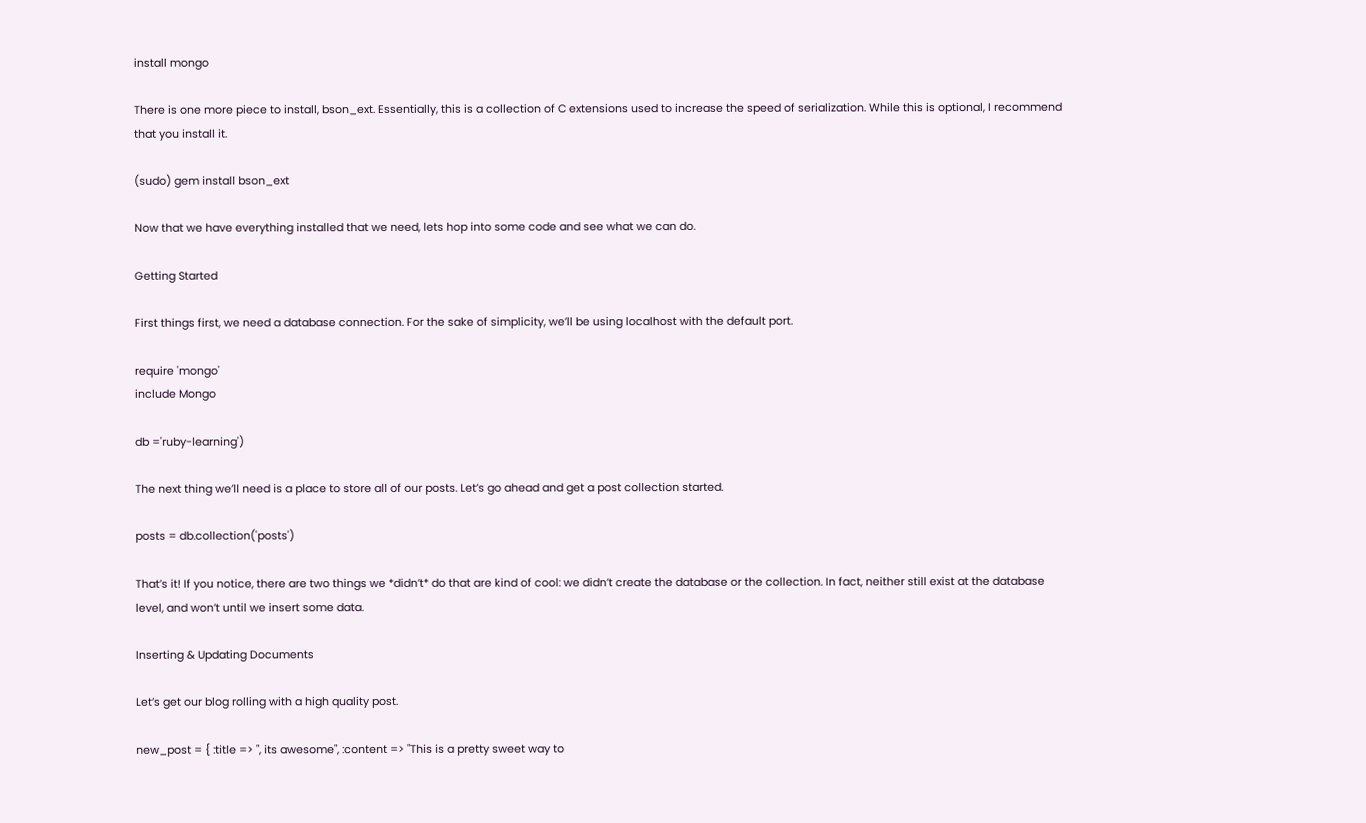install mongo

There is one more piece to install, bson_ext. Essentially, this is a collection of C extensions used to increase the speed of serialization. While this is optional, I recommend that you install it.

(sudo) gem install bson_ext

Now that we have everything installed that we need, lets hop into some code and see what we can do.

Getting Started

First things first, we need a database connection. For the sake of simplicity, we’ll be using localhost with the default port.

require 'mongo'
include Mongo

db ='ruby-learning')

The next thing we’ll need is a place to store all of our posts. Let’s go ahead and get a post collection started.

posts = db.collection('posts')

That’s it! If you notice, there are two things we *didn’t* do that are kind of cool: we didn’t create the database or the collection. In fact, neither still exist at the database level, and won’t until we insert some data.

Inserting & Updating Documents

Let’s get our blog rolling with a high quality post.

new_post = { :title => ", its awesome", :content => "This is a pretty sweet way to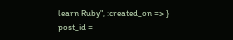learn Ruby", :created_on => }
post_id =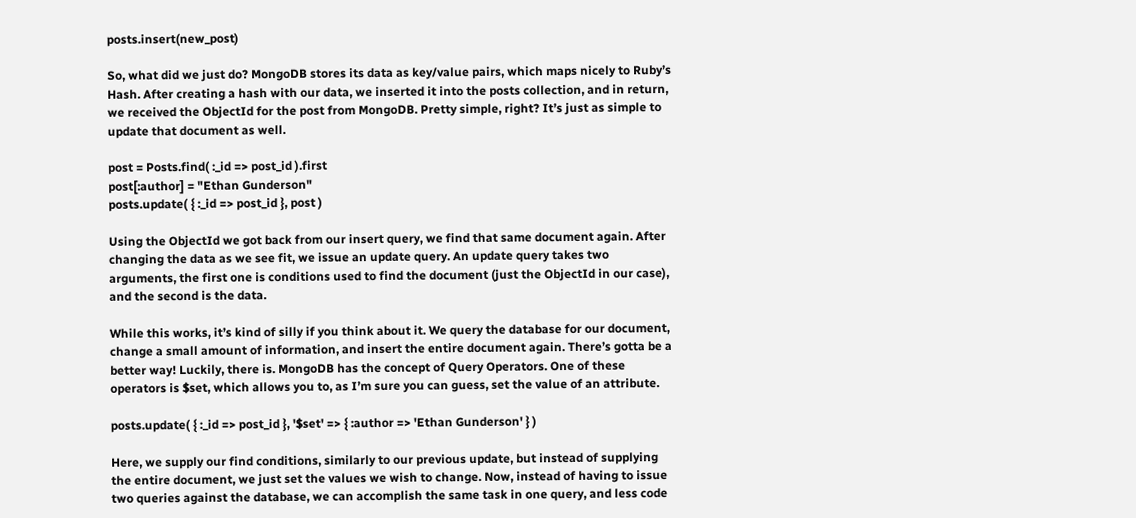posts.insert(new_post)

So, what did we just do? MongoDB stores its data as key/value pairs, which maps nicely to Ruby’s Hash. After creating a hash with our data, we inserted it into the posts collection, and in return, we received the ObjectId for the post from MongoDB. Pretty simple, right? It’s just as simple to update that document as well.

post = Posts.find( :_id => post_id ).first
post[:author] = "Ethan Gunderson"
posts.update( { :_id => post_id }, post )

Using the ObjectId we got back from our insert query, we find that same document again. After changing the data as we see fit, we issue an update query. An update query takes two arguments, the first one is conditions used to find the document (just the ObjectId in our case), and the second is the data.

While this works, it’s kind of silly if you think about it. We query the database for our document, change a small amount of information, and insert the entire document again. There’s gotta be a better way! Luckily, there is. MongoDB has the concept of Query Operators. One of these operators is $set, which allows you to, as I’m sure you can guess, set the value of an attribute.

posts.update( { :_id => post_id }, '$set' => { :author => 'Ethan Gunderson' } )

Here, we supply our find conditions, similarly to our previous update, but instead of supplying the entire document, we just set the values we wish to change. Now, instead of having to issue two queries against the database, we can accomplish the same task in one query, and less code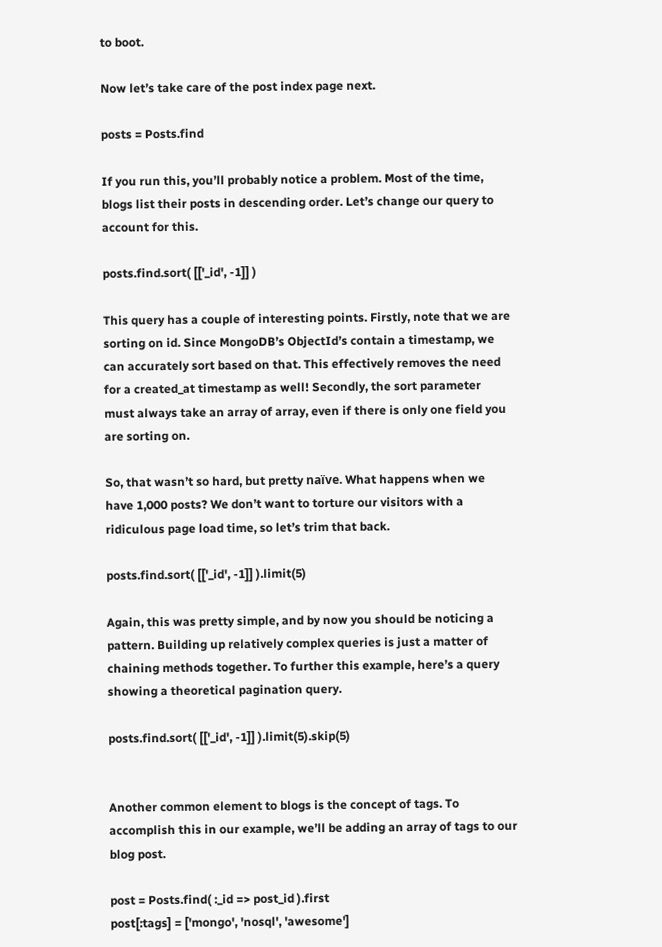to boot.

Now let’s take care of the post index page next.

posts = Posts.find

If you run this, you’ll probably notice a problem. Most of the time, blogs list their posts in descending order. Let’s change our query to account for this.

posts.find.sort( [['_id', -1]] )

This query has a couple of interesting points. Firstly, note that we are sorting on id. Since MongoDB’s ObjectId’s contain a timestamp, we can accurately sort based on that. This effectively removes the need for a created_at timestamp as well! Secondly, the sort parameter must always take an array of array, even if there is only one field you are sorting on.

So, that wasn’t so hard, but pretty naïve. What happens when we have 1,000 posts? We don’t want to torture our visitors with a ridiculous page load time, so let’s trim that back.

posts.find.sort( [['_id', -1]] ).limit(5)

Again, this was pretty simple, and by now you should be noticing a pattern. Building up relatively complex queries is just a matter of chaining methods together. To further this example, here’s a query showing a theoretical pagination query.

posts.find.sort( [['_id', -1]] ).limit(5).skip(5)


Another common element to blogs is the concept of tags. To accomplish this in our example, we’ll be adding an array of tags to our blog post.

post = Posts.find( :_id => post_id ).first
post[:tags] = ['mongo', 'nosql', 'awesome']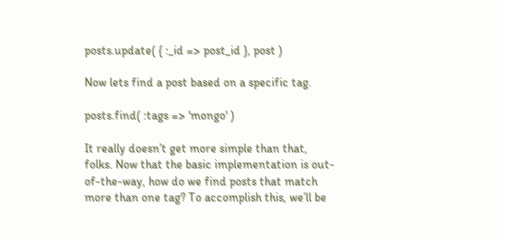posts.update( { :_id => post_id }, post )

Now lets find a post based on a specific tag.

posts.find( :tags => 'mongo' )

It really doesn’t get more simple than that, folks. Now that the basic implementation is out-of-the-way, how do we find posts that match more than one tag? To accomplish this, we’ll be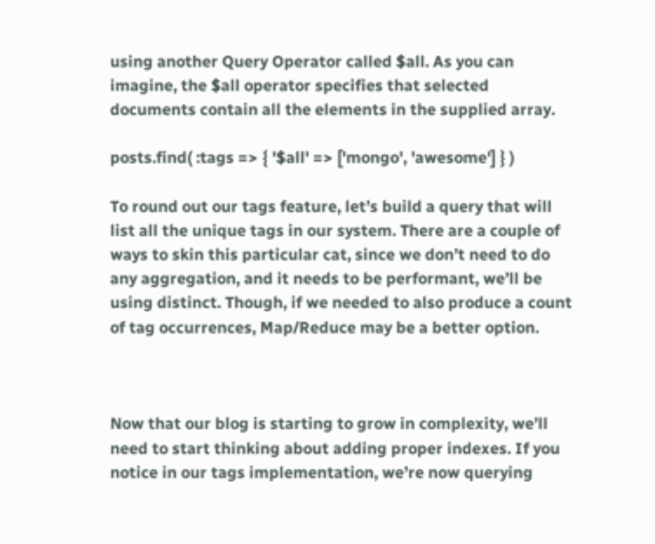using another Query Operator called $all. As you can imagine, the $all operator specifies that selected documents contain all the elements in the supplied array.

posts.find( :tags => { '$all' => ['mongo', 'awesome'] } )

To round out our tags feature, let’s build a query that will list all the unique tags in our system. There are a couple of ways to skin this particular cat, since we don’t need to do any aggregation, and it needs to be performant, we’ll be using distinct. Though, if we needed to also produce a count of tag occurrences, Map/Reduce may be a better option.



Now that our blog is starting to grow in complexity, we’ll need to start thinking about adding proper indexes. If you notice in our tags implementation, we’re now querying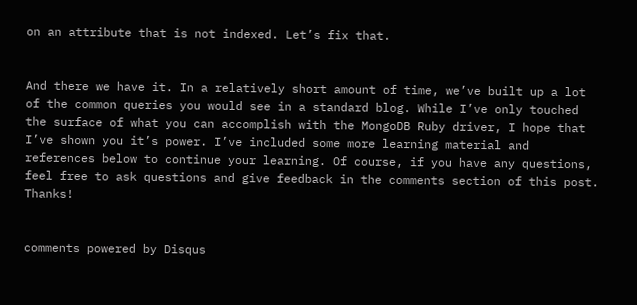on an attribute that is not indexed. Let’s fix that.


And there we have it. In a relatively short amount of time, we’ve built up a lot of the common queries you would see in a standard blog. While I’ve only touched the surface of what you can accomplish with the MongoDB Ruby driver, I hope that I’ve shown you it’s power. I’ve included some more learning material and references below to continue your learning. Of course, if you have any questions, feel free to ask questions and give feedback in the comments section of this post. Thanks!


comments powered by Disqus